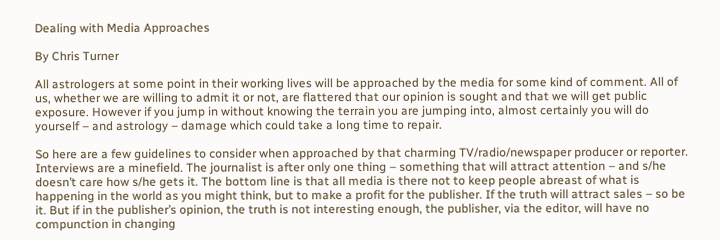Dealing with Media Approaches

By Chris Turner

All astrologers at some point in their working lives will be approached by the media for some kind of comment. All of us, whether we are willing to admit it or not, are flattered that our opinion is sought and that we will get public exposure. However if you jump in without knowing the terrain you are jumping into, almost certainly you will do yourself – and astrology – damage which could take a long time to repair.

So here are a few guidelines to consider when approached by that charming TV/radio/newspaper producer or reporter. Interviews are a minefield. The journalist is after only one thing – something that will attract attention – and s/he doesn’t care how s/he gets it. The bottom line is that all media is there not to keep people abreast of what is happening in the world as you might think, but to make a profit for the publisher. If the truth will attract sales – so be it. But if in the publisher’s opinion, the truth is not interesting enough, the publisher, via the editor, will have no compunction in changing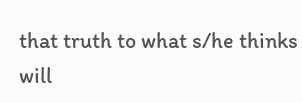that truth to what s/he thinks will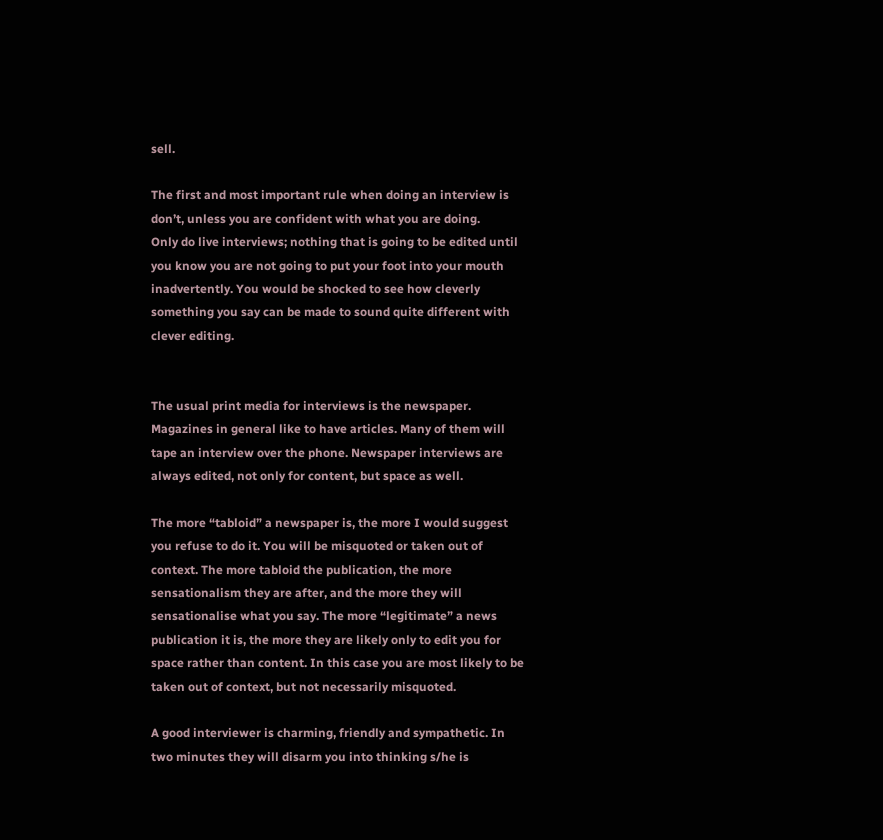sell.

The first and most important rule when doing an interview is don’t, unless you are confident with what you are doing.
Only do live interviews; nothing that is going to be edited until you know you are not going to put your foot into your mouth inadvertently. You would be shocked to see how cleverly something you say can be made to sound quite different with clever editing.


The usual print media for interviews is the newspaper. Magazines in general like to have articles. Many of them will tape an interview over the phone. Newspaper interviews are always edited, not only for content, but space as well.

The more “tabloid” a newspaper is, the more I would suggest you refuse to do it. You will be misquoted or taken out of context. The more tabloid the publication, the more sensationalism they are after, and the more they will sensationalise what you say. The more “legitimate” a news publication it is, the more they are likely only to edit you for space rather than content. In this case you are most likely to be taken out of context, but not necessarily misquoted.

A good interviewer is charming, friendly and sympathetic. In two minutes they will disarm you into thinking s/he is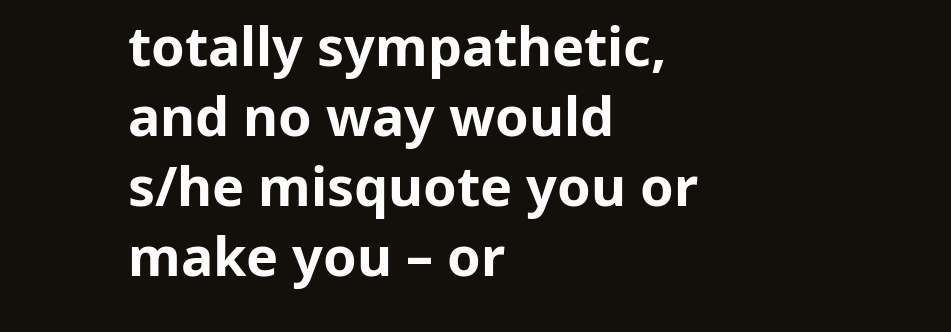totally sympathetic, and no way would s/he misquote you or make you – or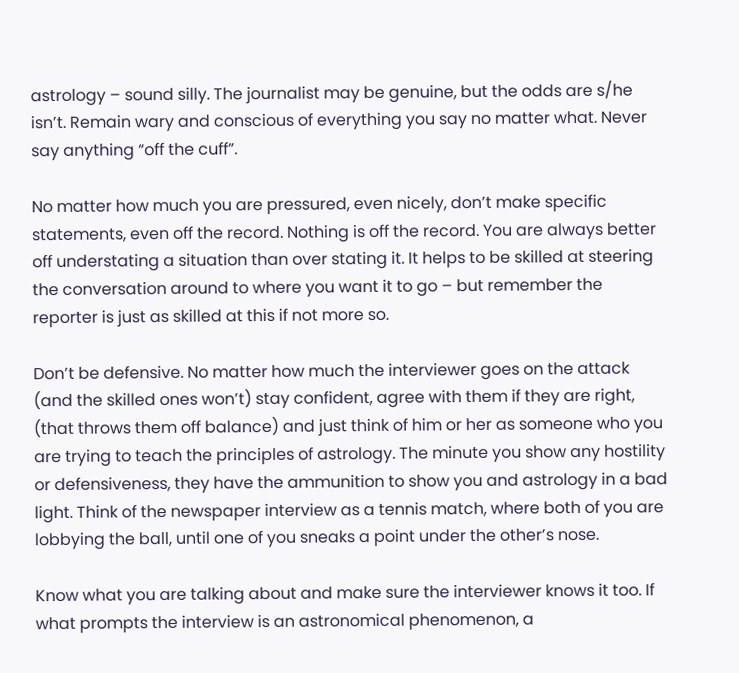astrology – sound silly. The journalist may be genuine, but the odds are s/he isn’t. Remain wary and conscious of everything you say no matter what. Never say anything “off the cuff”.

No matter how much you are pressured, even nicely, don’t make specific statements, even off the record. Nothing is off the record. You are always better off understating a situation than over stating it. It helps to be skilled at steering the conversation around to where you want it to go – but remember the reporter is just as skilled at this if not more so.

Don’t be defensive. No matter how much the interviewer goes on the attack (and the skilled ones won’t) stay confident, agree with them if they are right, (that throws them off balance) and just think of him or her as someone who you are trying to teach the principles of astrology. The minute you show any hostility or defensiveness, they have the ammunition to show you and astrology in a bad light. Think of the newspaper interview as a tennis match, where both of you are lobbying the ball, until one of you sneaks a point under the other’s nose.

Know what you are talking about and make sure the interviewer knows it too. If what prompts the interview is an astronomical phenomenon, a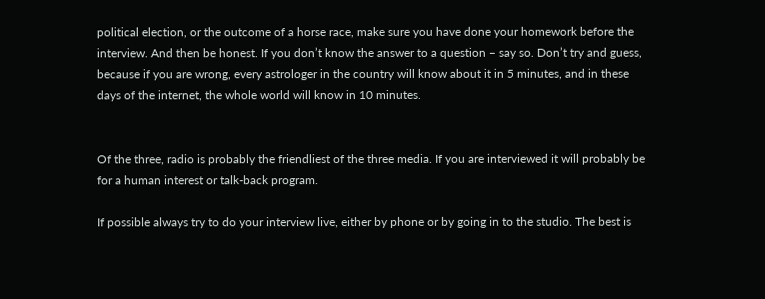political election, or the outcome of a horse race, make sure you have done your homework before the interview. And then be honest. If you don’t know the answer to a question – say so. Don’t try and guess, because if you are wrong, every astrologer in the country will know about it in 5 minutes, and in these days of the internet, the whole world will know in 10 minutes.


Of the three, radio is probably the friendliest of the three media. If you are interviewed it will probably be for a human interest or talk-back program.

If possible always try to do your interview live, either by phone or by going in to the studio. The best is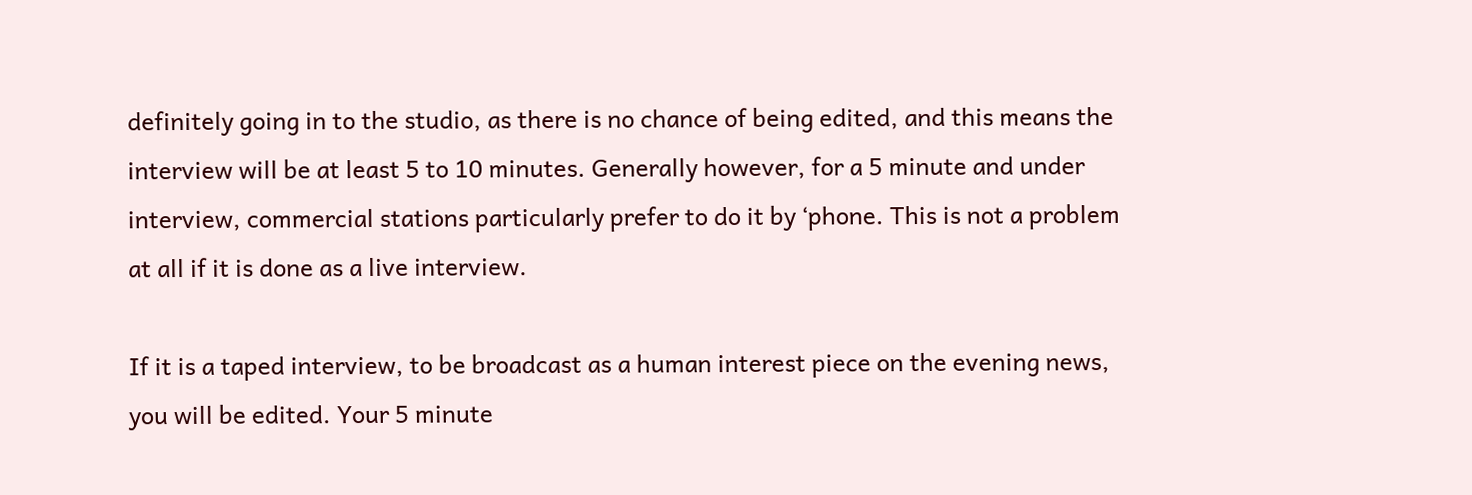definitely going in to the studio, as there is no chance of being edited, and this means the interview will be at least 5 to 10 minutes. Generally however, for a 5 minute and under interview, commercial stations particularly prefer to do it by ‘phone. This is not a problem at all if it is done as a live interview.

If it is a taped interview, to be broadcast as a human interest piece on the evening news, you will be edited. Your 5 minute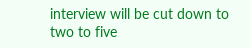interview will be cut down to two to five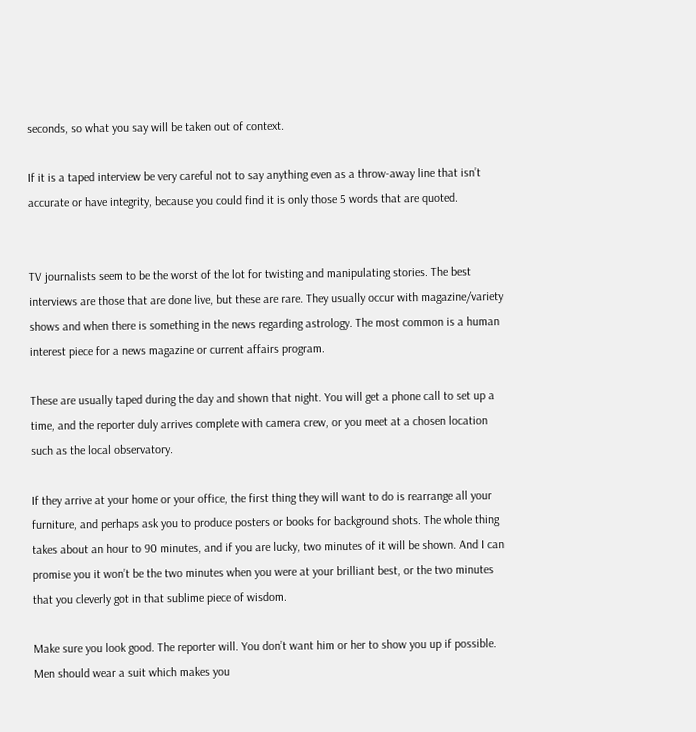seconds, so what you say will be taken out of context.

If it is a taped interview be very careful not to say anything even as a throw-away line that isn’t accurate or have integrity, because you could find it is only those 5 words that are quoted.


TV journalists seem to be the worst of the lot for twisting and manipulating stories. The best interviews are those that are done live, but these are rare. They usually occur with magazine/variety shows and when there is something in the news regarding astrology. The most common is a human interest piece for a news magazine or current affairs program.

These are usually taped during the day and shown that night. You will get a phone call to set up a time, and the reporter duly arrives complete with camera crew, or you meet at a chosen location such as the local observatory.

If they arrive at your home or your office, the first thing they will want to do is rearrange all your furniture, and perhaps ask you to produce posters or books for background shots. The whole thing takes about an hour to 90 minutes, and if you are lucky, two minutes of it will be shown. And I can promise you it won’t be the two minutes when you were at your brilliant best, or the two minutes that you cleverly got in that sublime piece of wisdom.

Make sure you look good. The reporter will. You don’t want him or her to show you up if possible. Men should wear a suit which makes you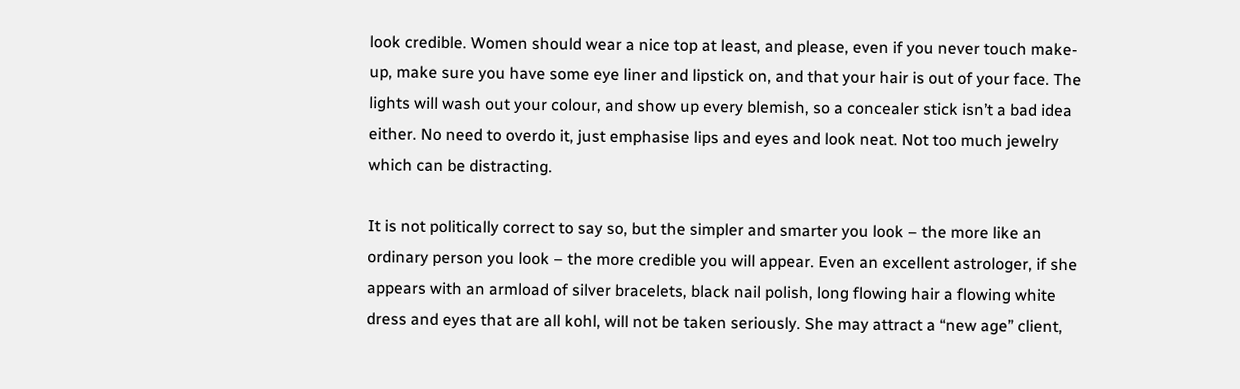look credible. Women should wear a nice top at least, and please, even if you never touch make-up, make sure you have some eye liner and lipstick on, and that your hair is out of your face. The lights will wash out your colour, and show up every blemish, so a concealer stick isn’t a bad idea either. No need to overdo it, just emphasise lips and eyes and look neat. Not too much jewelry which can be distracting.

It is not politically correct to say so, but the simpler and smarter you look – the more like an ordinary person you look – the more credible you will appear. Even an excellent astrologer, if she appears with an armload of silver bracelets, black nail polish, long flowing hair a flowing white dress and eyes that are all kohl, will not be taken seriously. She may attract a “new age” client,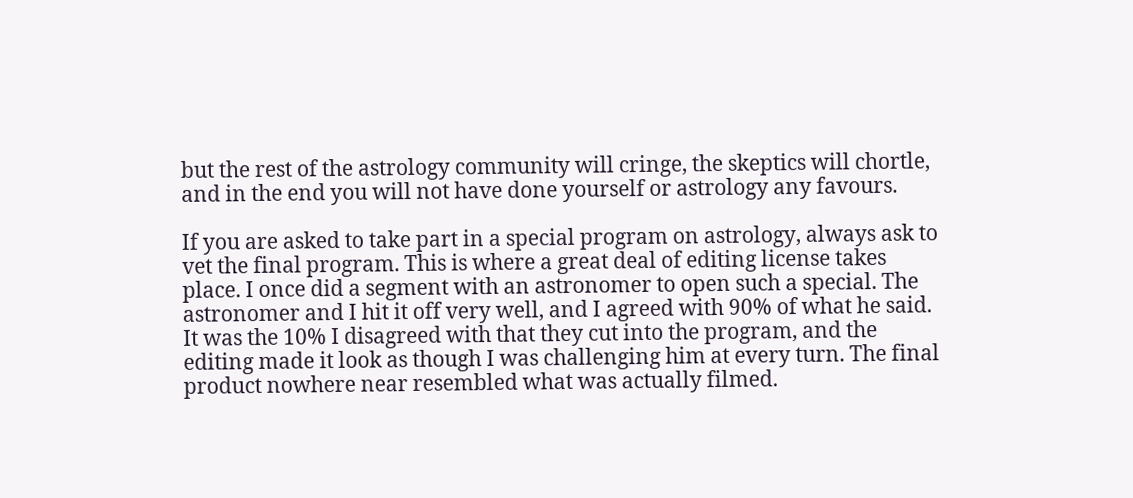but the rest of the astrology community will cringe, the skeptics will chortle, and in the end you will not have done yourself or astrology any favours.

If you are asked to take part in a special program on astrology, always ask to vet the final program. This is where a great deal of editing license takes place. I once did a segment with an astronomer to open such a special. The astronomer and I hit it off very well, and I agreed with 90% of what he said. It was the 10% I disagreed with that they cut into the program, and the editing made it look as though I was challenging him at every turn. The final product nowhere near resembled what was actually filmed.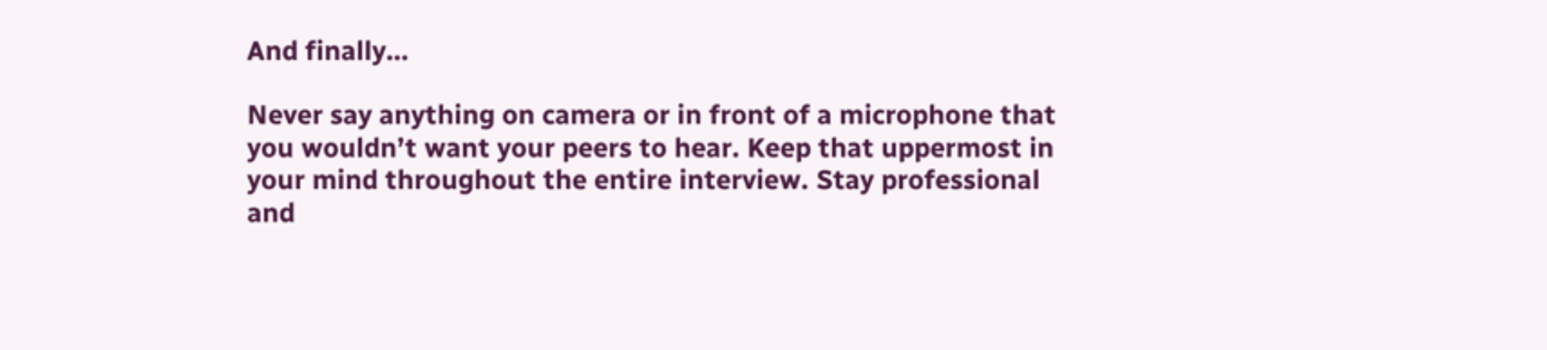And finally…

Never say anything on camera or in front of a microphone that you wouldn’t want your peers to hear. Keep that uppermost in your mind throughout the entire interview. Stay professional and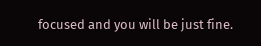focused and you will be just fine.